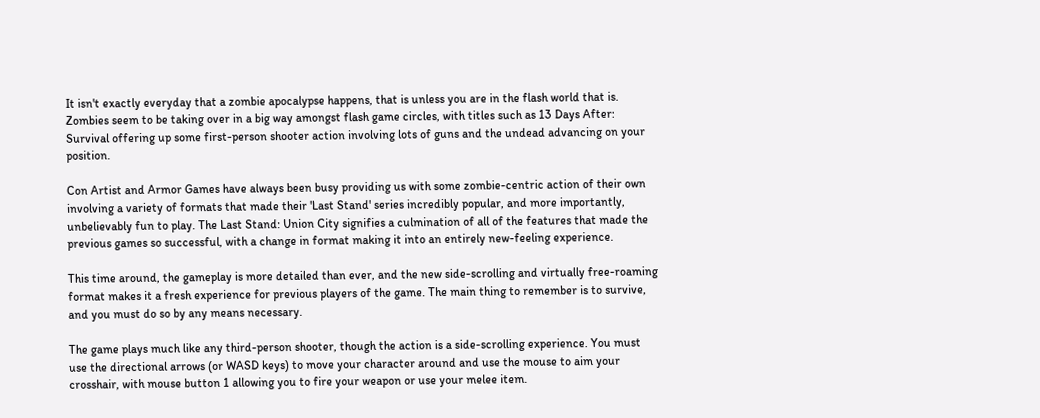It isn't exactly everyday that a zombie apocalypse happens, that is unless you are in the flash world that is. Zombies seem to be taking over in a big way amongst flash game circles, with titles such as 13 Days After: Survival offering up some first-person shooter action involving lots of guns and the undead advancing on your position.

Con Artist and Armor Games have always been busy providing us with some zombie-centric action of their own involving a variety of formats that made their 'Last Stand' series incredibly popular, and more importantly, unbelievably fun to play. The Last Stand: Union City signifies a culmination of all of the features that made the previous games so successful, with a change in format making it into an entirely new-feeling experience.

This time around, the gameplay is more detailed than ever, and the new side-scrolling and virtually free-roaming format makes it a fresh experience for previous players of the game. The main thing to remember is to survive, and you must do so by any means necessary.

The game plays much like any third-person shooter, though the action is a side-scrolling experience. You must use the directional arrows (or WASD keys) to move your character around and use the mouse to aim your crosshair, with mouse button 1 allowing you to fire your weapon or use your melee item.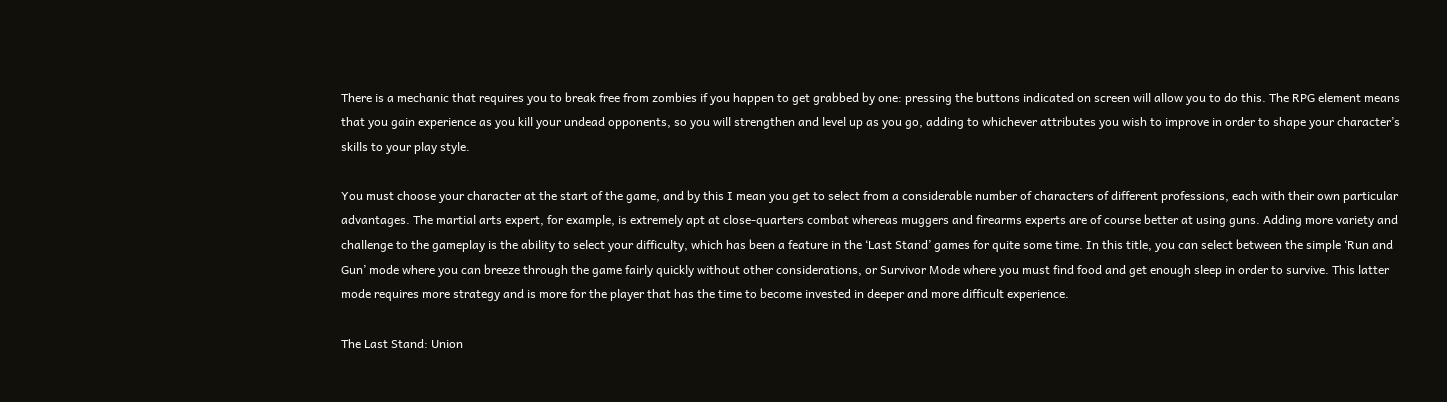There is a mechanic that requires you to break free from zombies if you happen to get grabbed by one: pressing the buttons indicated on screen will allow you to do this. The RPG element means that you gain experience as you kill your undead opponents, so you will strengthen and level up as you go, adding to whichever attributes you wish to improve in order to shape your character’s skills to your play style.

You must choose your character at the start of the game, and by this I mean you get to select from a considerable number of characters of different professions, each with their own particular advantages. The martial arts expert, for example, is extremely apt at close-quarters combat whereas muggers and firearms experts are of course better at using guns. Adding more variety and challenge to the gameplay is the ability to select your difficulty, which has been a feature in the ‘Last Stand’ games for quite some time. In this title, you can select between the simple ‘Run and Gun’ mode where you can breeze through the game fairly quickly without other considerations, or Survivor Mode where you must find food and get enough sleep in order to survive. This latter mode requires more strategy and is more for the player that has the time to become invested in deeper and more difficult experience.

The Last Stand: Union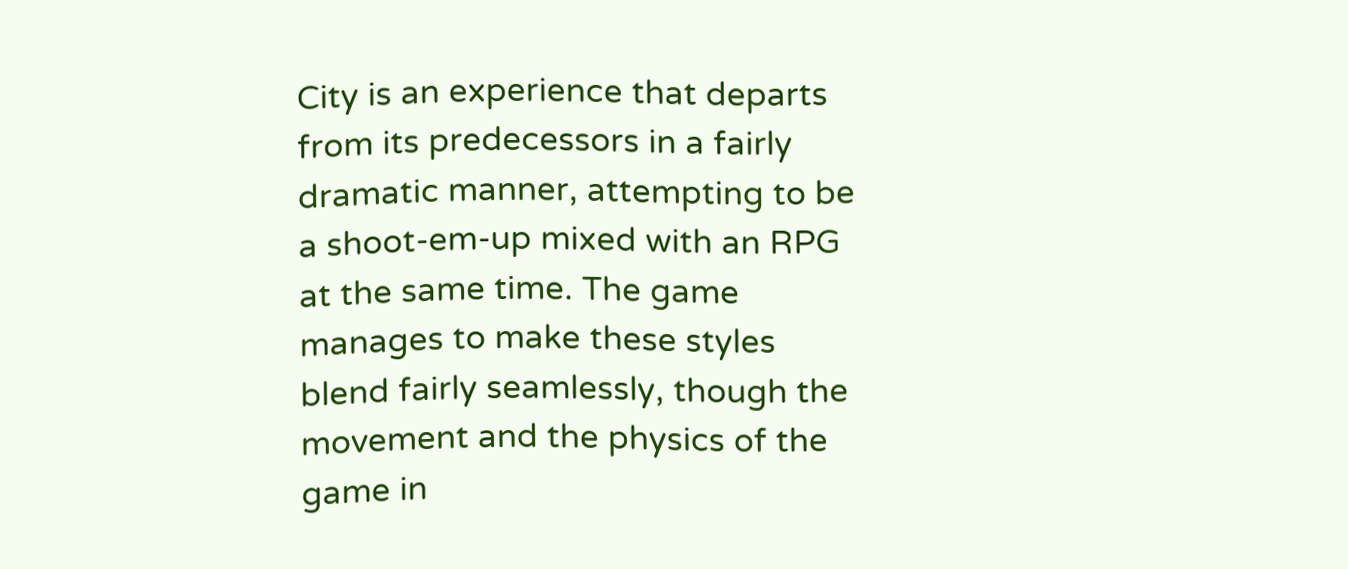City is an experience that departs from its predecessors in a fairly dramatic manner, attempting to be a shoot-em-up mixed with an RPG at the same time. The game manages to make these styles blend fairly seamlessly, though the movement and the physics of the game in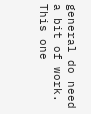general do need a bit of work. This one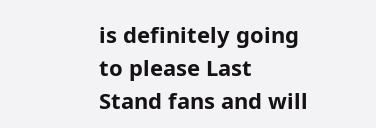is definitely going to please Last Stand fans and will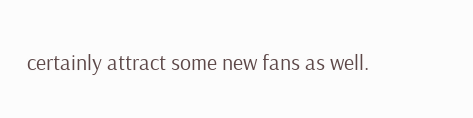certainly attract some new fans as well.